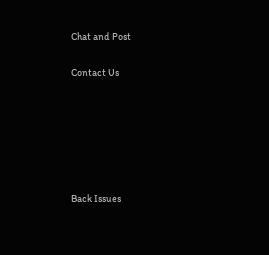Chat and Post

Contact Us






Back Issues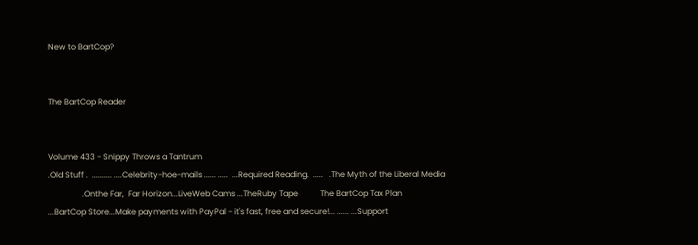New to BartCop?


The BartCop Reader


Volume 433 - Snippy Throws a Tantrum
.Old Stuff .  .......... ....Celebrity-hoe-mails ...... .....  ...Required Reading.  .....   .The Myth of the Liberal Media
                 .Onthe Far,  Far Horizon...LiveWeb Cams ...TheRuby Tape           The BartCop Tax Plan
...BartCop Store...Make payments with PayPal - it's fast, free and secure!... ...... ...Support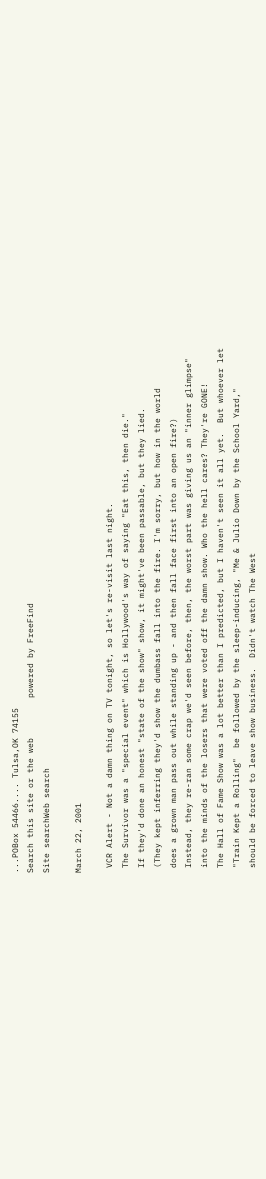...POBox 54466.... Tulsa,OK 74155
Search this site or the web        powered by FreeFind
Site searchWeb search

March 22, 2001

 VCR Alert - Not a damn thing on TV tonight, so let's re-visit last night.
 The Survivor was a "special event" which is Hollywood's way of saying "Eat this, then die."
 If they'd done an honest "state of the show" show, it might've been passable, but they lied.
 (They kept inferring they'd show the dumbass fall into the fire. I'm sorry, but how in the world
 does a grown man pass out while standing up - and then fall face first into an open fire?)
 Instead, they re-ran some crap we'd seen before, then, the worst part was giving us an "inner glimpse"
 into the minds of the losers that were voted off the damn show. Who the hell cares? They're GONE!
 The Hall of Fame Show was a lot better than I predicted, but I haven't seen it all yet.  But whoever let
 "Train Kept a Rolling"  be followed by the sleep-inducing, "Me & Julio Down by the School Yard,"
 should be forced to leave show business.  Didn't watch The West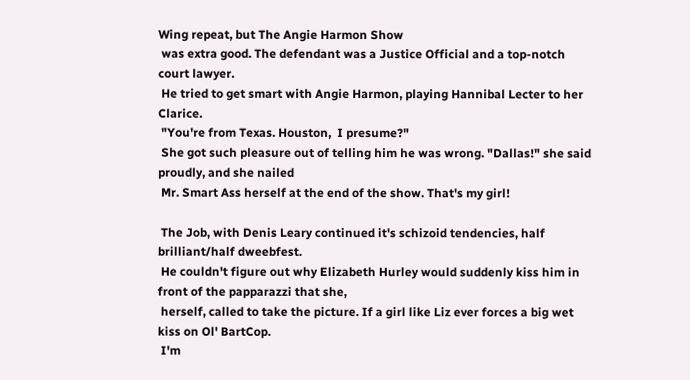Wing repeat, but The Angie Harmon Show
 was extra good. The defendant was a Justice Official and a top-notch court lawyer.
 He tried to get smart with Angie Harmon, playing Hannibal Lecter to her Clarice.
 "You're from Texas. Houston,  I presume?"
 She got such pleasure out of telling him he was wrong. "Dallas!" she said proudly, and she nailed
 Mr. Smart Ass herself at the end of the show. That's my girl!

 The Job, with Denis Leary continued it's schizoid tendencies, half brilliant/half dweebfest.
 He couldn't figure out why Elizabeth Hurley would suddenly kiss him in front of the papparazzi that she,
 herself, called to take the picture. If a girl like Liz ever forces a big wet kiss on Ol' BartCop.
 I'm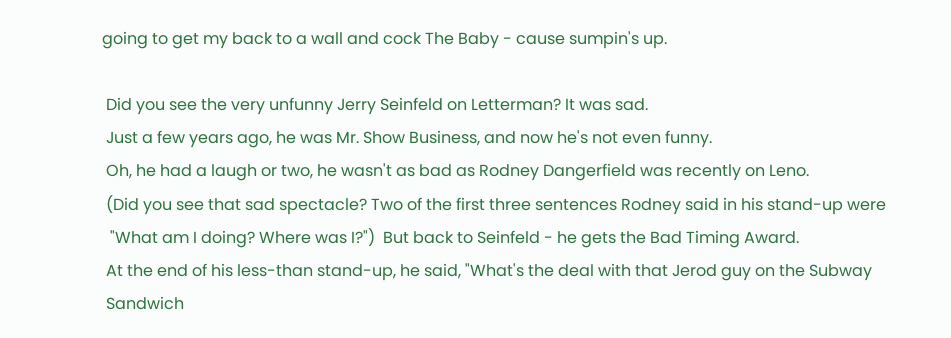going to get my back to a wall and cock The Baby - cause sumpin's up.

 Did you see the very unfunny Jerry Seinfeld on Letterman? It was sad.
 Just a few years ago, he was Mr. Show Business, and now he's not even funny.
 Oh, he had a laugh or two, he wasn't as bad as Rodney Dangerfield was recently on Leno.
 (Did you see that sad spectacle? Two of the first three sentences Rodney said in his stand-up were
  "What am I doing? Where was I?")  But back to Seinfeld - he gets the Bad Timing Award.
 At the end of his less-than stand-up, he said, "What's the deal with that Jerod guy on the Subway
 Sandwich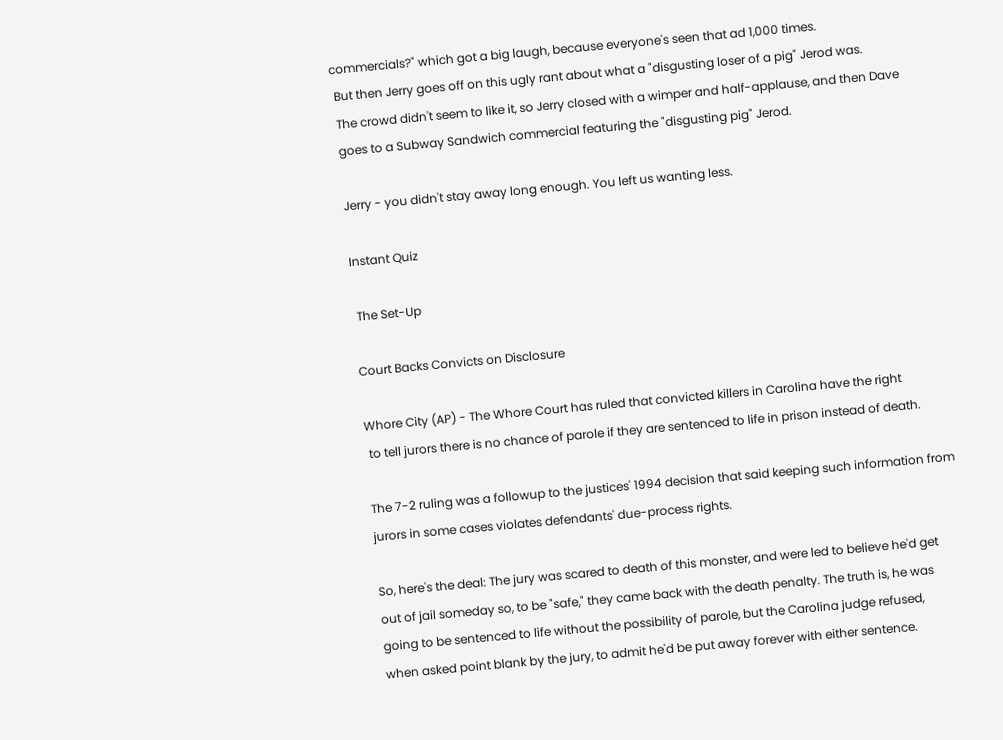commercials?" which got a big laugh, because everyone's seen that ad 1,000 times.
 But then Jerry goes off on this ugly rant about what a "disgusting loser of a pig" Jerod was.
 The crowd didn't seem to like it, so Jerry closed with a wimper and half-applause, and then Dave
 goes to a Subway Sandwich commercial featuring the "disgusting pig" Jerod.

 Jerry - you didn't stay away long enough. You left us wanting less.

 Instant Quiz

  The Set-Up

 Court Backs Convicts on Disclosure

 Whore City (AP) - The Whore Court has ruled that convicted killers in Carolina have the right
  to tell jurors there is no chance of parole if they are sentenced to life in prison instead of death.

 The 7-2 ruling was a followup to the justices' 1994 decision that said keeping such information from
 jurors in some cases violates defendants' due-process rights.

 So, here's the deal: The jury was scared to death of this monster, and were led to believe he'd get
 out of jail someday so, to be "safe," they came back with the death penalty. The truth is, he was
 going to be sentenced to life without the possibility of parole, but the Carolina judge refused,
 when asked point blank by the jury, to admit he'd be put away forever with either sentence.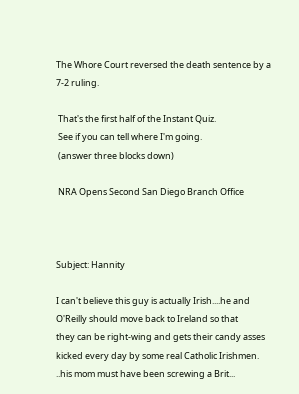The Whore Court reversed the death sentence by a 7-2 ruling.

 That's the first half of the Instant Quiz.
 See if you can tell where I'm going.
 (answer three blocks down)

 NRA Opens Second San Diego Branch Office



Subject: Hannity

I can't believe this guy is actually Irish....he and O'Reilly should move back to Ireland so that
they can be right-wing and gets their candy asses kicked every day by some real Catholic Irishmen.
..his mom must have been screwing a Brit...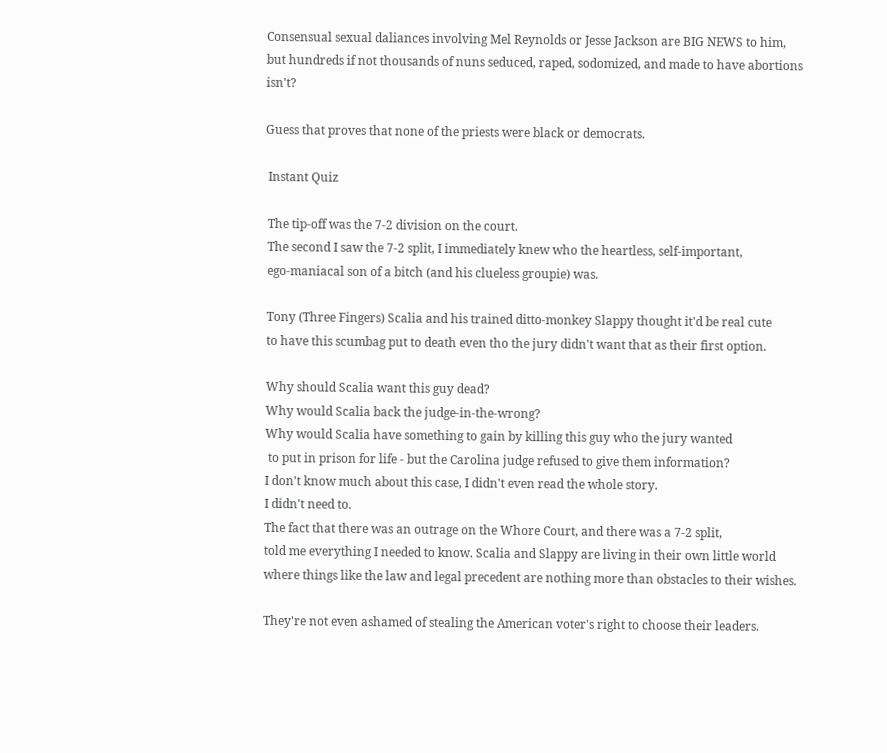Consensual sexual daliances involving Mel Reynolds or Jesse Jackson are BIG NEWS to him,
but hundreds if not thousands of nuns seduced, raped, sodomized, and made to have abortions isn't?

Guess that proves that none of the priests were black or democrats.

 Instant Quiz

 The tip-off was the 7-2 division on the court.
 The second I saw the 7-2 split, I immediately knew who the heartless, self-important,
 ego-maniacal son of a bitch (and his clueless groupie) was.

 Tony (Three Fingers) Scalia and his trained ditto-monkey Slappy thought it'd be real cute
 to have this scumbag put to death even tho the jury didn't want that as their first option.

 Why should Scalia want this guy dead?
 Why would Scalia back the judge-in-the-wrong?
 Why would Scalia have something to gain by killing this guy who the jury wanted
  to put in prison for life - but the Carolina judge refused to give them information?
 I don't know much about this case, I didn't even read the whole story.
 I didn't need to.
 The fact that there was an outrage on the Whore Court, and there was a 7-2 split,
 told me everything I needed to know. Scalia and Slappy are living in their own little world
 where things like the law and legal precedent are nothing more than obstacles to their wishes.

 They're not even ashamed of stealing the American voter's right to choose their leaders.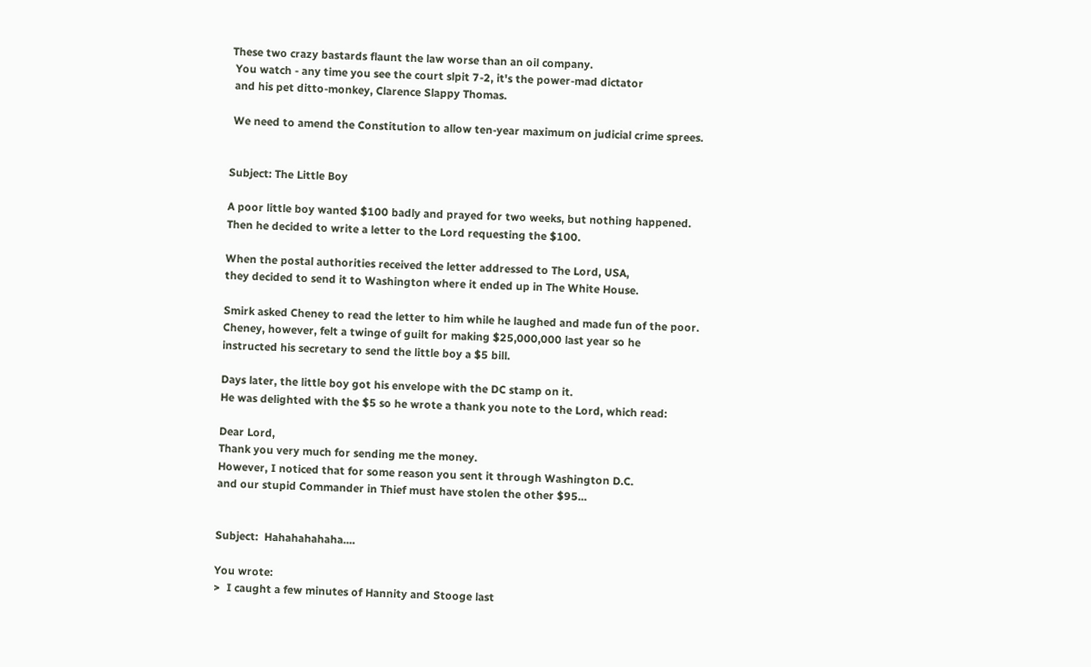These two crazy bastards flaunt the law worse than an oil company.
 You watch - any time you see the court slpit 7-2, it's the power-mad dictator
 and his pet ditto-monkey, Clarence Slappy Thomas.

 We need to amend the Constitution to allow ten-year maximum on judicial crime sprees.


Subject: The Little Boy

A poor little boy wanted $100 badly and prayed for two weeks, but nothing happened.
Then he decided to write a letter to the Lord requesting the $100.

When the postal authorities received the letter addressed to The Lord, USA,
they decided to send it to Washington where it ended up in The White House.

Smirk asked Cheney to read the letter to him while he laughed and made fun of the poor.
Cheney, however, felt a twinge of guilt for making $25,000,000 last year so he
instructed his secretary to send the little boy a $5 bill.

Days later, the little boy got his envelope with the DC stamp on it.
He was delighted with the $5 so he wrote a thank you note to the Lord, which read:

Dear Lord,
Thank you very much for sending me the money.
However, I noticed that for some reason you sent it through Washington D.C.
and our stupid Commander in Thief must have stolen the other $95...


Subject:  Hahahahahaha....

You wrote:
>  I caught a few minutes of Hannity and Stooge last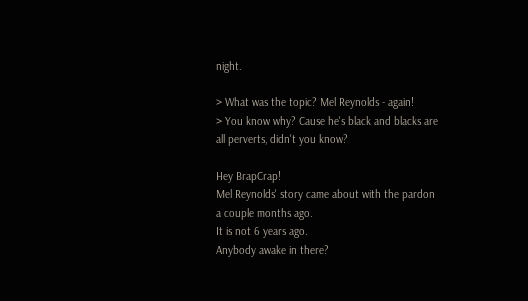night.

> What was the topic? Mel Reynolds - again!
> You know why? Cause he's black and blacks are all perverts, didn't you know?

Hey BrapCrap!
Mel Reynolds' story came about with the pardon a couple months ago.
It is not 6 years ago.
Anybody awake in there?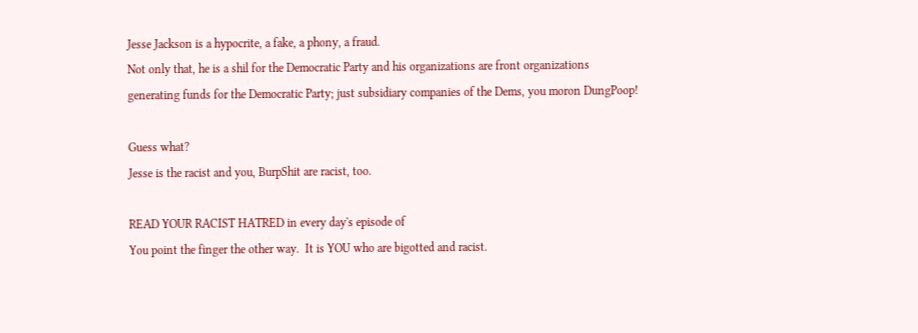Jesse Jackson is a hypocrite, a fake, a phony, a fraud.
Not only that, he is a shil for the Democratic Party and his organizations are front organizations
generating funds for the Democratic Party; just subsidiary companies of the Dems, you moron DungPoop!

Guess what?
Jesse is the racist and you, BurpShit are racist, too.

READ YOUR RACIST HATRED in every day's episode of
You point the finger the other way.  It is YOU who are bigotted and racist.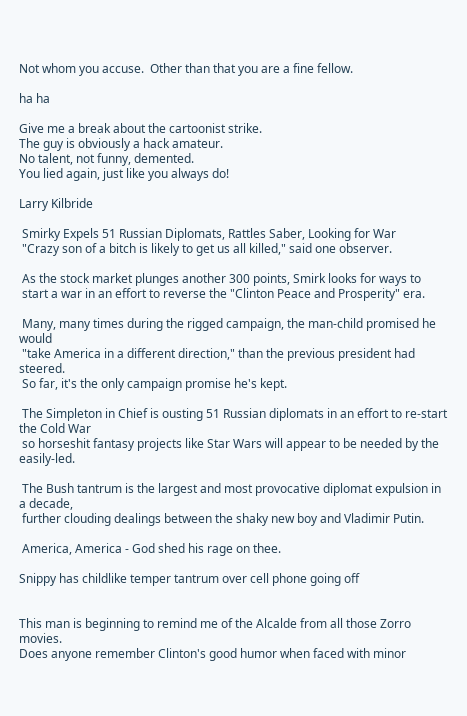Not whom you accuse.  Other than that you are a fine fellow.

ha ha

Give me a break about the cartoonist strike.
The guy is obviously a hack amateur.
No talent, not funny, demented.
You lied again, just like you always do!

Larry Kilbride

 Smirky Expels 51 Russian Diplomats, Rattles Saber, Looking for War
 "Crazy son of a bitch is likely to get us all killed," said one observer.

 As the stock market plunges another 300 points, Smirk looks for ways to
 start a war in an effort to reverse the "Clinton Peace and Prosperity" era.

 Many, many times during the rigged campaign, the man-child promised he would
 "take America in a different direction," than the previous president had steered.
 So far, it's the only campaign promise he's kept.

 The Simpleton in Chief is ousting 51 Russian diplomats in an effort to re-start the Cold War
 so horseshit fantasy projects like Star Wars will appear to be needed by the easily-led.

 The Bush tantrum is the largest and most provocative diplomat expulsion in a decade,
 further clouding dealings between the shaky new boy and Vladimir Putin.

 America, America - God shed his rage on thee.

Snippy has childlike temper tantrum over cell phone going off


This man is beginning to remind me of the Alcalde from all those Zorro movies.
Does anyone remember Clinton's good humor when faced with minor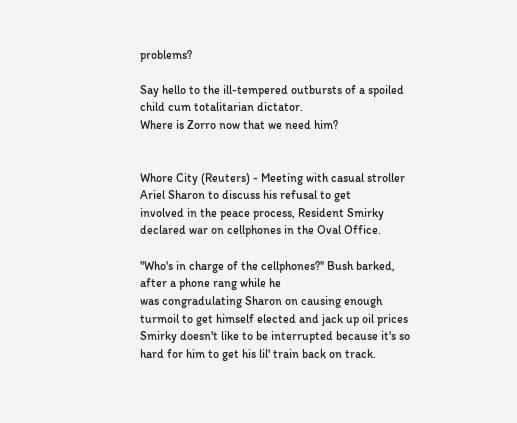problems?

Say hello to the ill-tempered outbursts of a spoiled child cum totalitarian dictator.
Where is Zorro now that we need him?


Whore City (Reuters) - Meeting with casual stroller Ariel Sharon to discuss his refusal to get
involved in the peace process, Resident Smirky declared war on cellphones in the Oval Office.

"Who's in charge of the cellphones?'' Bush barked, after a phone rang while he
was congradulating Sharon on causing enough turmoil to get himself elected and jack up oil prices
Smirky doesn't like to be interrupted because it's so hard for him to get his lil' train back on track.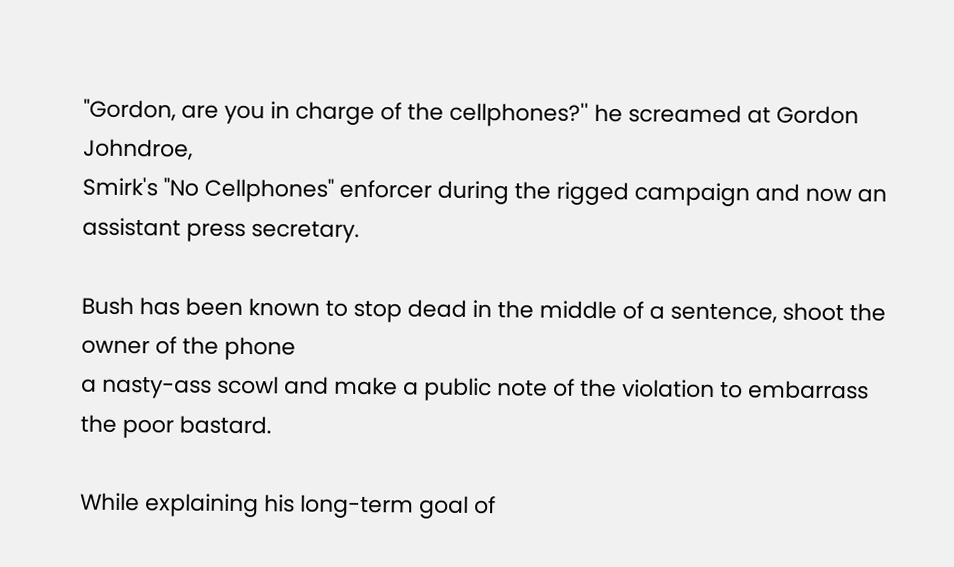"Gordon, are you in charge of the cellphones?'' he screamed at Gordon Johndroe,
Smirk's "No Cellphones" enforcer during the rigged campaign and now an assistant press secretary.

Bush has been known to stop dead in the middle of a sentence, shoot the owner of the phone
a nasty-ass scowl and make a public note of the violation to embarrass the poor bastard.

While explaining his long-term goal of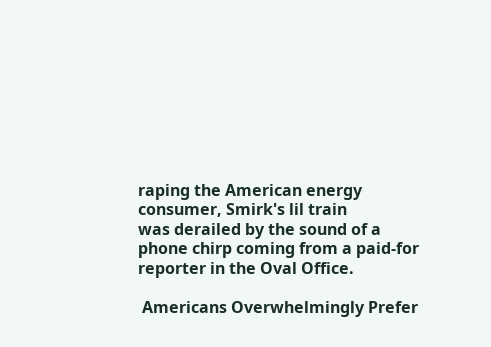raping the American energy consumer, Smirk's lil train
was derailed by the sound of a phone chirp coming from a paid-for reporter in the Oval Office.

 Americans Overwhelmingly Prefer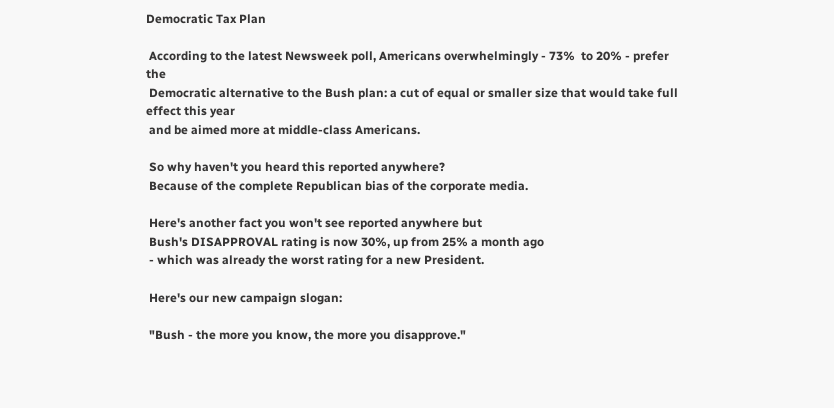Democratic Tax Plan

 According to the latest Newsweek poll, Americans overwhelmingly - 73%  to 20% - prefer the
 Democratic alternative to the Bush plan: a cut of equal or smaller size that would take full effect this year
 and be aimed more at middle-class Americans.

 So why haven't you heard this reported anywhere?
 Because of the complete Republican bias of the corporate media.

 Here's another fact you won't see reported anywhere but
 Bush's DISAPPROVAL rating is now 30%, up from 25% a month ago
 - which was already the worst rating for a new President.

 Here's our new campaign slogan:

 "Bush - the more you know, the more you disapprove."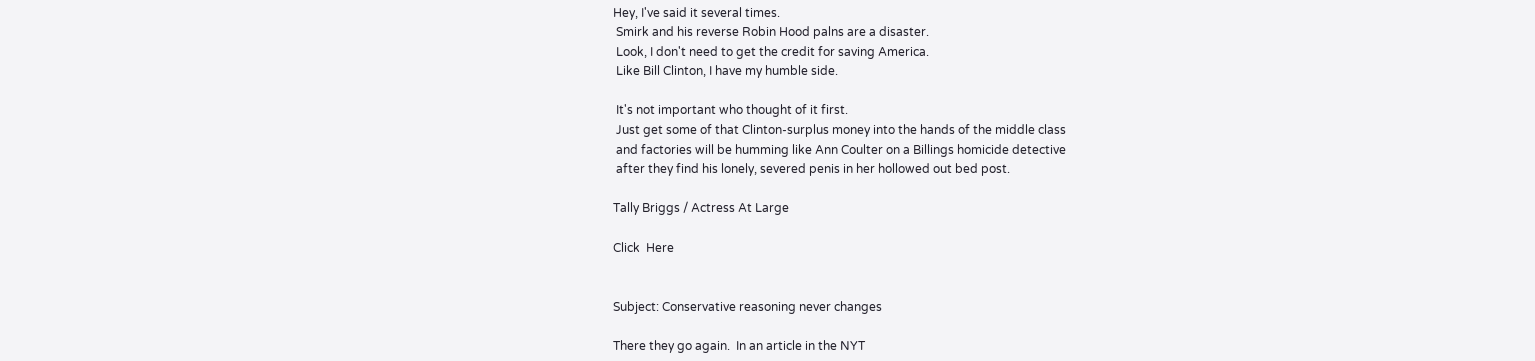Hey, I've said it several times.
 Smirk and his reverse Robin Hood palns are a disaster.
 Look, I don't need to get the credit for saving America.
 Like Bill Clinton, I have my humble side.

 It's not important who thought of it first.
 Just get some of that Clinton-surplus money into the hands of the middle class
 and factories will be humming like Ann Coulter on a Billings homicide detective
 after they find his lonely, severed penis in her hollowed out bed post.

Tally Briggs / Actress At Large

Click  Here


Subject: Conservative reasoning never changes

There they go again.  In an article in the NYT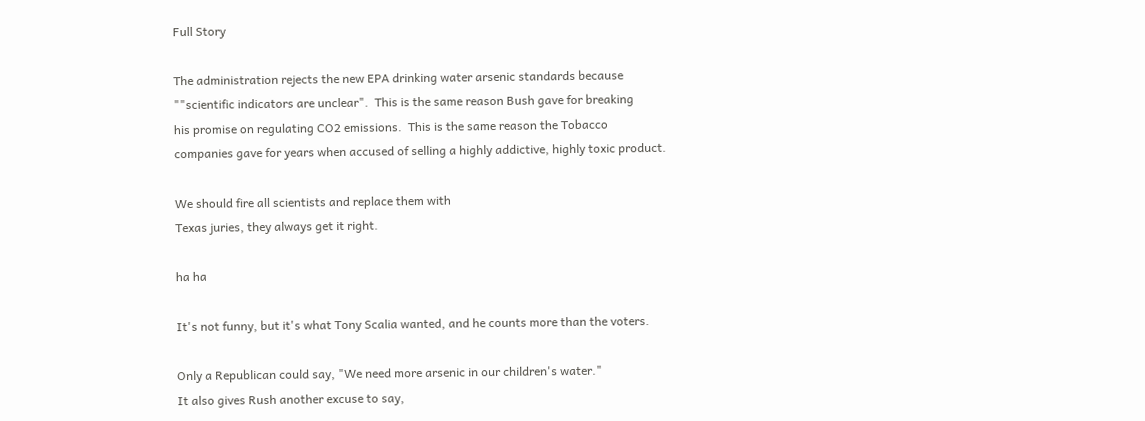Full Story

The administration rejects the new EPA drinking water arsenic standards because
""scientific indicators are unclear".  This is the same reason Bush gave for breaking
his promise on regulating CO2 emissions.  This is the same reason the Tobacco
companies gave for years when accused of selling a highly addictive, highly toxic product.

We should fire all scientists and replace them with
Texas juries, they always get it right.

ha ha

It's not funny, but it's what Tony Scalia wanted, and he counts more than the voters.

Only a Republican could say, "We need more arsenic in our children's water."
It also gives Rush another excuse to say,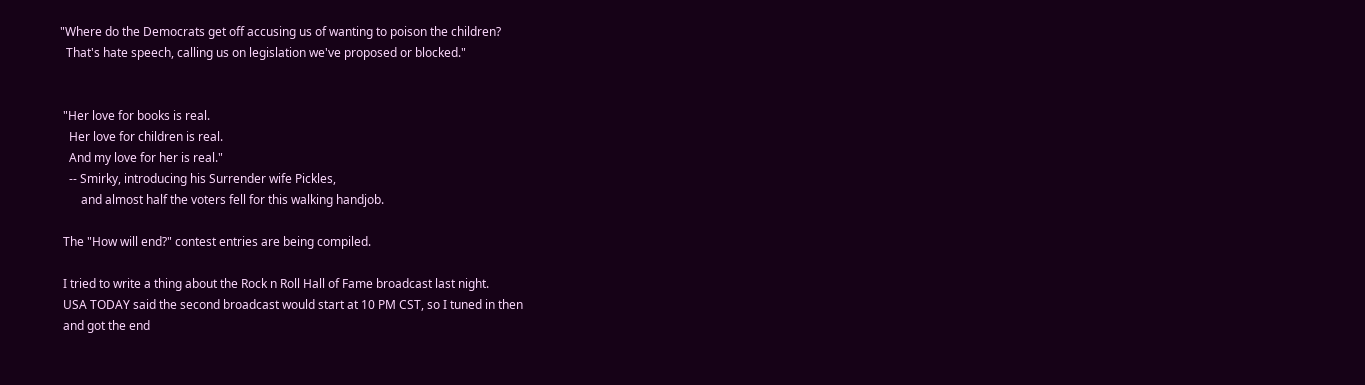"Where do the Democrats get off accusing us of wanting to poison the children?
  That's hate speech, calling us on legislation we've proposed or blocked."


 "Her love for books is real.
   Her love for children is real.
   And my love for her is real."
   -- Smirky, introducing his Surrender wife Pickles,
       and almost half the voters fell for this walking handjob.

 The "How will end?" contest entries are being compiled.

 I tried to write a thing about the Rock n Roll Hall of Fame broadcast last night.
 USA TODAY said the second broadcast would start at 10 PM CST, so I tuned in then
 and got the end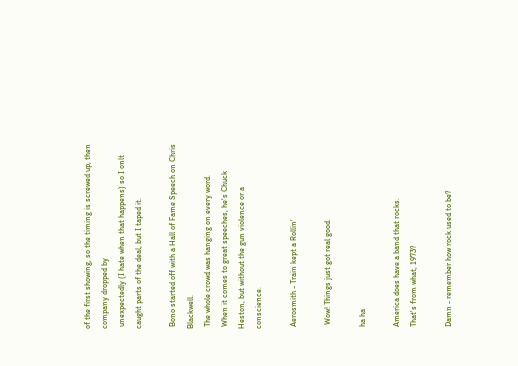of the first showing, so the timing is screwed up, then company dropped by
 unexpectedly (I hate when that happens) so I onlt caught parts of the deal, but I taped it.

 Bono started off with a Hall of Fame Speech on Chris Blackwell.
 The whole crowd was hanging on every word.
 When it comes to great speeches, he's Chuck Heston, but without the gun violence or a conscience.

 Aerosmith - Train kept a Rollin'

  Wow! Things just got real good.

 ha ha

 America does have a band that rocks.
 That's from what, 1973?

 Damn - remember how rock used to be?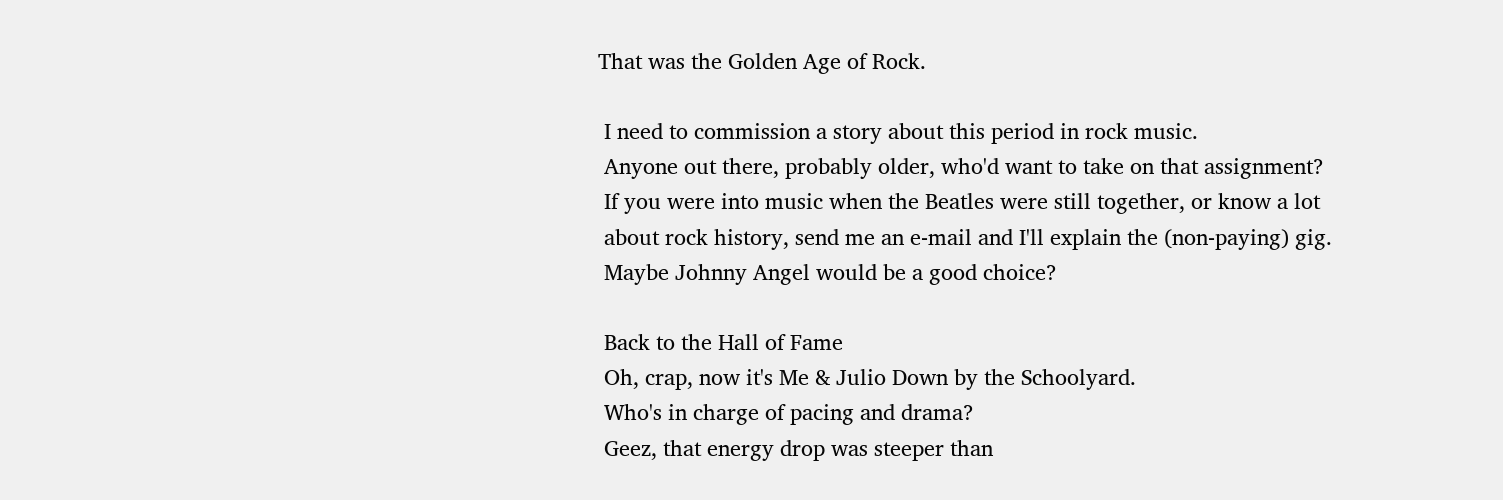That was the Golden Age of Rock.

 I need to commission a story about this period in rock music.
 Anyone out there, probably older, who'd want to take on that assignment?
 If you were into music when the Beatles were still together, or know a lot
 about rock history, send me an e-mail and I'll explain the (non-paying) gig.
 Maybe Johnny Angel would be a good choice?

 Back to the Hall of Fame
 Oh, crap, now it's Me & Julio Down by the Schoolyard.
 Who's in charge of pacing and drama?
 Geez, that energy drop was steeper than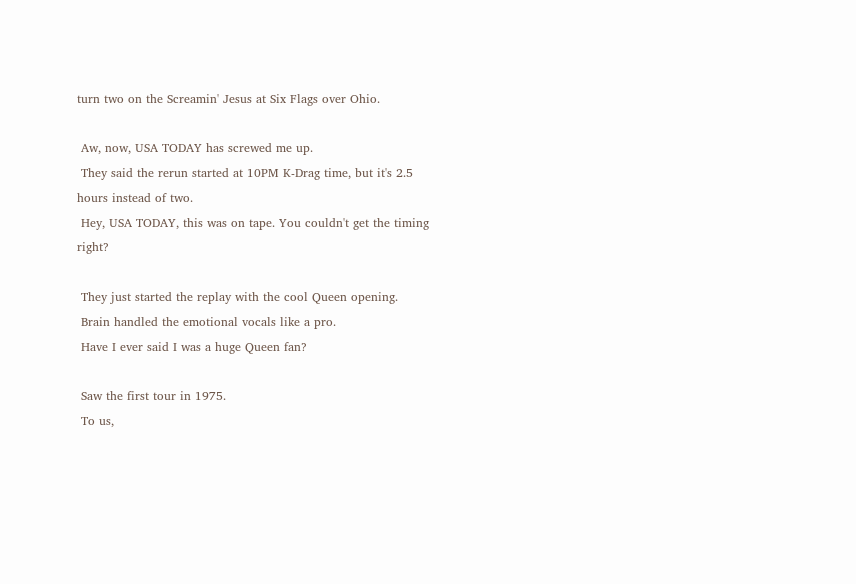turn two on the Screamin' Jesus at Six Flags over Ohio.

 Aw, now, USA TODAY has screwed me up.
 They said the rerun started at 10PM K-Drag time, but it's 2.5 hours instead of two.
 Hey, USA TODAY, this was on tape. You couldn't get the timing right?

 They just started the replay with the cool Queen opening.
 Brain handled the emotional vocals like a pro.
 Have I ever said I was a huge Queen fan?

 Saw the first tour in 1975.
 To us,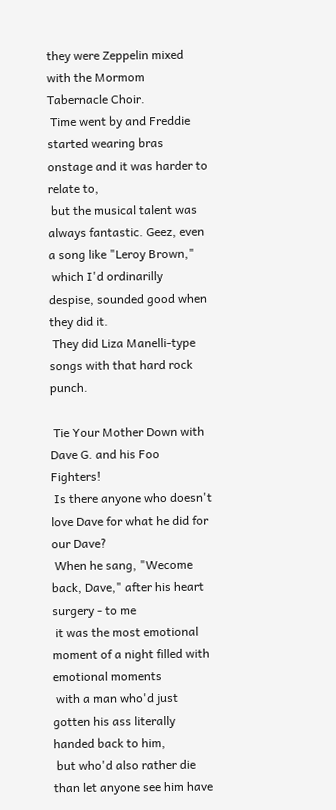they were Zeppelin mixed with the Mormom Tabernacle Choir.
 Time went by and Freddie started wearing bras onstage and it was harder to relate to,
 but the musical talent was always fantastic. Geez, even a song like "Leroy Brown,"
 which I'd ordinarilly despise, sounded good when they did it.
 They did Liza Manelli-type songs with that hard rock punch.

 Tie Your Mother Down with Dave G. and his Foo Fighters!
 Is there anyone who doesn't love Dave for what he did for our Dave?
 When he sang, "Wecome back, Dave," after his heart surgery - to me
 it was the most emotional moment of a night filled with emotional moments
 with a man who'd just gotten his ass literally handed back to him,
 but who'd also rather die than let anyone see him have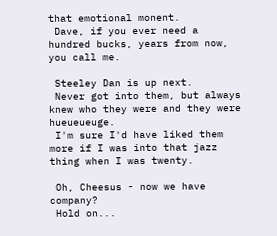that emotional monent.
 Dave, if you ever need a hundred bucks, years from now, you call me.

 Steeley Dan is up next.
 Never got into them, but always knew who they were and they were hueueueuge.
 I'm sure I'd have liked them more if I was into that jazz thing when I was twenty.

 Oh, Cheesus - now we have company?
 Hold on...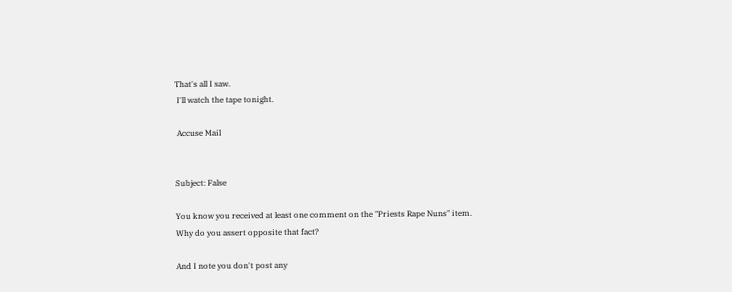That's all I saw.
 I'll watch the tape tonight.

 Accuse Mail


Subject: False

You know you received at least one comment on the "Priests Rape Nuns" item.
Why do you assert opposite that fact?

And I note you don't post any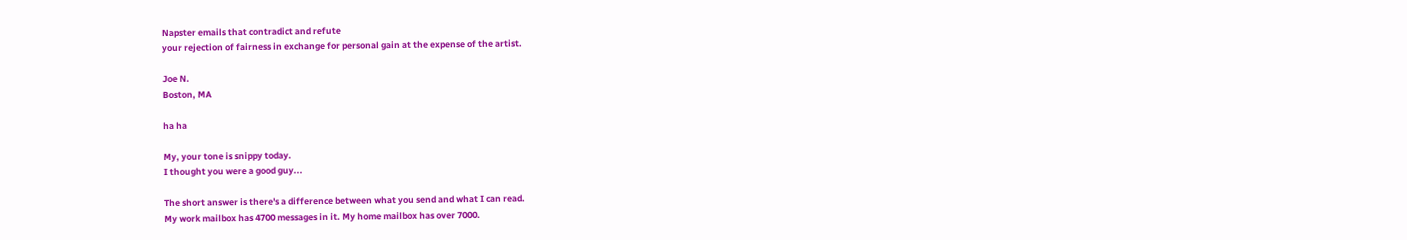Napster emails that contradict and refute
your rejection of fairness in exchange for personal gain at the expense of the artist.

Joe N.
Boston, MA

ha ha

My, your tone is snippy today.
I thought you were a good guy...

The short answer is there's a difference between what you send and what I can read.
My work mailbox has 4700 messages in it. My home mailbox has over 7000.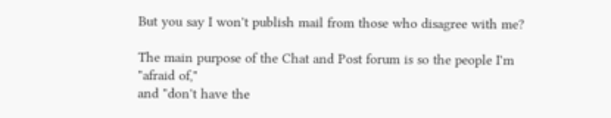But you say I won't publish mail from those who disagree with me?

The main purpose of the Chat and Post forum is so the people I'm "afraid of,"
and "don't have the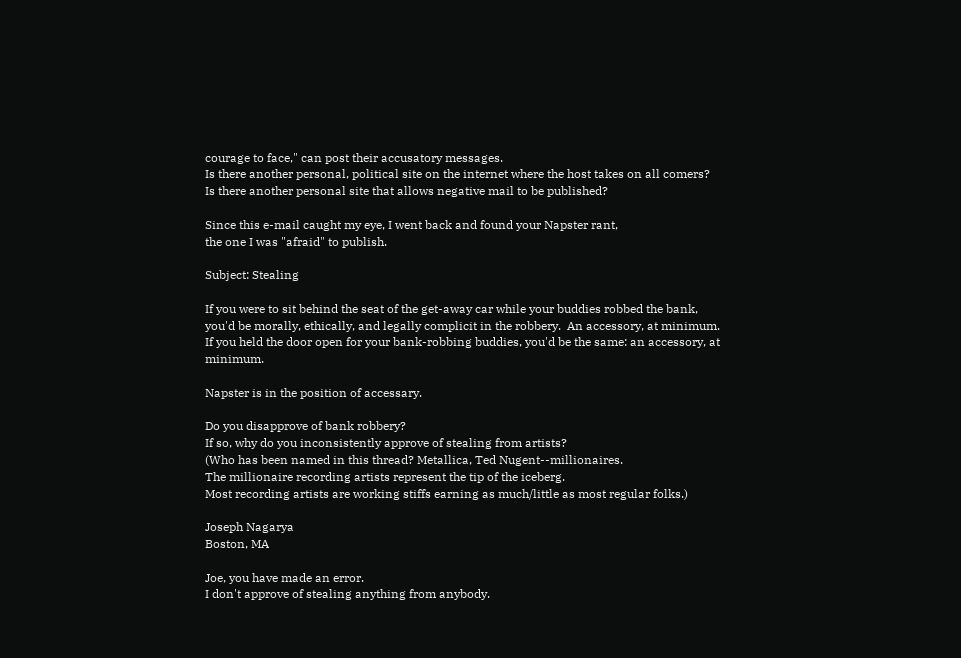courage to face," can post their accusatory messages.
Is there another personal, political site on the internet where the host takes on all comers?
Is there another personal site that allows negative mail to be published?

Since this e-mail caught my eye, I went back and found your Napster rant,
the one I was "afraid" to publish.

Subject: Stealing

If you were to sit behind the seat of the get-away car while your buddies robbed the bank,
you'd be morally, ethically, and legally complicit in the robbery.  An accessory, at minimum.
If you held the door open for your bank-robbing buddies, you'd be the same: an accessory, at minimum.

Napster is in the position of accessary.

Do you disapprove of bank robbery?
If so, why do you inconsistently approve of stealing from artists?
(Who has been named in this thread? Metallica, Ted Nugent--millionaires.
The millionaire recording artists represent the tip of the iceberg.
Most recording artists are working stiffs earning as much/little as most regular folks.)

Joseph Nagarya
Boston, MA

Joe, you have made an error.
I don't approve of stealing anything from anybody.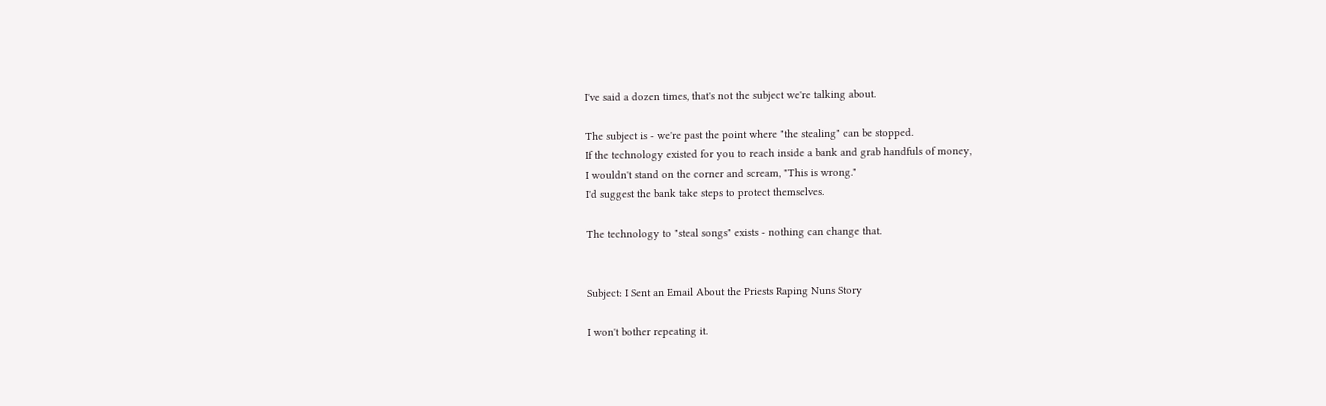I've said a dozen times, that's not the subject we're talking about.

The subject is - we're past the point where "the stealing" can be stopped.
If the technology existed for you to reach inside a bank and grab handfuls of money,
I wouldn't stand on the corner and scream, "This is wrong."
I'd suggest the bank take steps to protect themselves.

The technology to "steal songs" exists - nothing can change that.


Subject: I Sent an Email About the Priests Raping Nuns Story

I won't bother repeating it.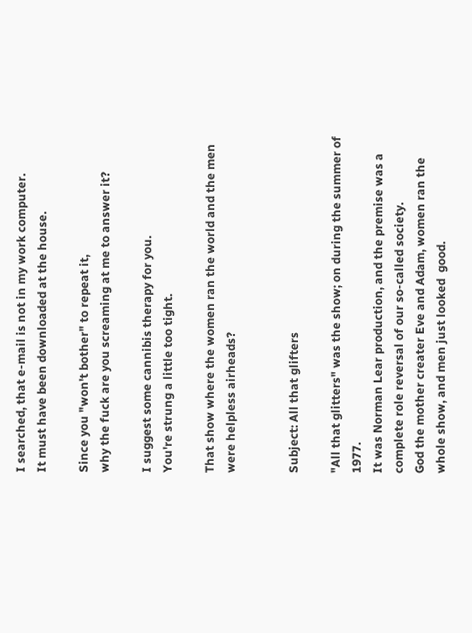I searched, that e-mail is not in my work computer.
It must have been downloaded at the house.

Since you "won't bother" to repeat it,
why the fuck are you screaming at me to answer it?

I suggest some cannibis therapy for you.
You're strung a little too tight.

That show where the women ran the world and the men were helpless airheads?


Subject: All that glifters

"All that glitters" was the show; on during the summer of 1977.
It was Norman Lear production, and the premise was a complete role reversal of our so-called society.
God the mother creater Eve and Adam, women ran the whole show, and men just looked  good.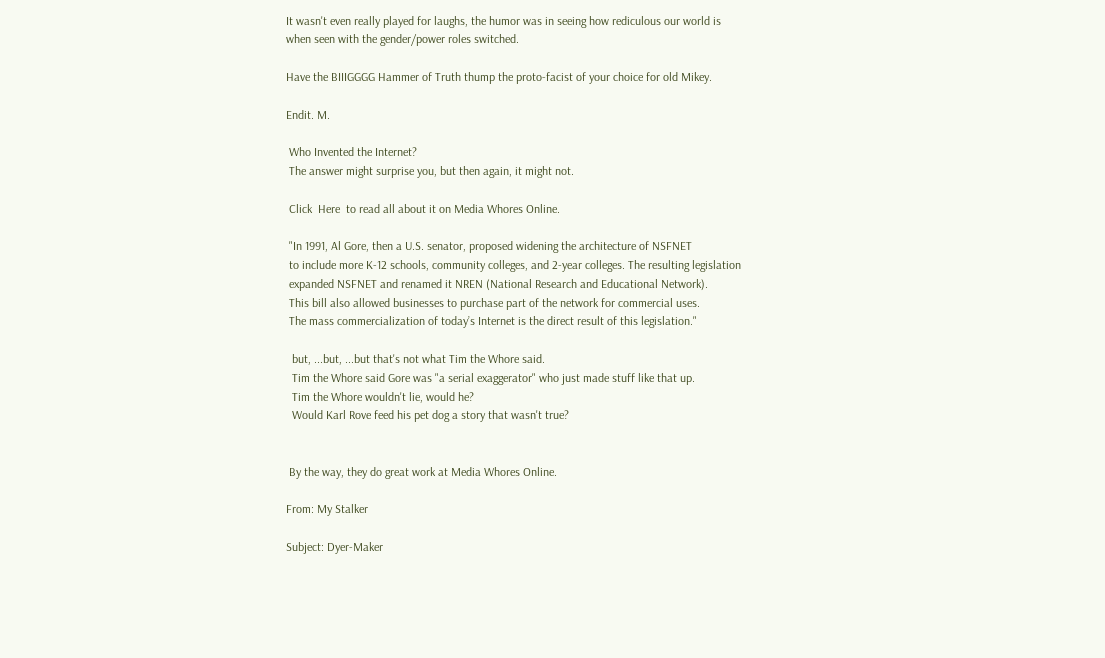It wasn't even really played for laughs, the humor was in seeing how rediculous our world is
when seen with the gender/power roles switched.

Have the BIIIGGGG Hammer of Truth thump the proto-facist of your choice for old Mikey.

Endit. M.

 Who Invented the Internet?
 The answer might surprise you, but then again, it might not.

 Click  Here  to read all about it on Media Whores Online.

 "In 1991, Al Gore, then a U.S. senator, proposed widening the architecture of NSFNET
 to include more K-12 schools, community colleges, and 2-year colleges. The resulting legislation
 expanded NSFNET and renamed it NREN (National Research and Educational Network).
 This bill also allowed businesses to purchase part of the network for commercial uses.
 The mass commercialization of today’s Internet is the direct result of this legislation."

  but, ...but, ...but that's not what Tim the Whore said.
  Tim the Whore said Gore was "a serial exaggerator" who just made stuff like that up.
  Tim the Whore wouldn't lie, would he?
  Would Karl Rove feed his pet dog a story that wasn't true?


 By the way, they do great work at Media Whores Online.

From: My Stalker

Subject: Dyer-Maker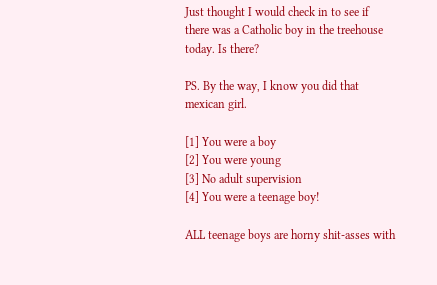Just thought I would check in to see if there was a Catholic boy in the treehouse today. Is there?

PS. By the way, I know you did that mexican girl.

[1] You were a boy
[2] You were young
[3] No adult supervision
[4] You were a teenage boy!

ALL teenage boys are horny shit-asses with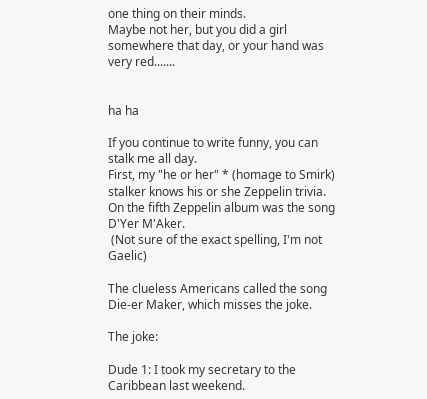one thing on their minds.
Maybe not her, but you did a girl somewhere that day, or your hand was very red.......


ha ha

If you continue to write funny, you can stalk me all day.
First, my "he or her" * (homage to Smirk) stalker knows his or she Zeppelin trivia.
On the fifth Zeppelin album was the song D'Yer M'Aker.
 (Not sure of the exact spelling, I'm not Gaelic)

The clueless Americans called the song Die-er Maker, which misses the joke.

The joke:

Dude 1: I took my secretary to the Caribbean last weekend.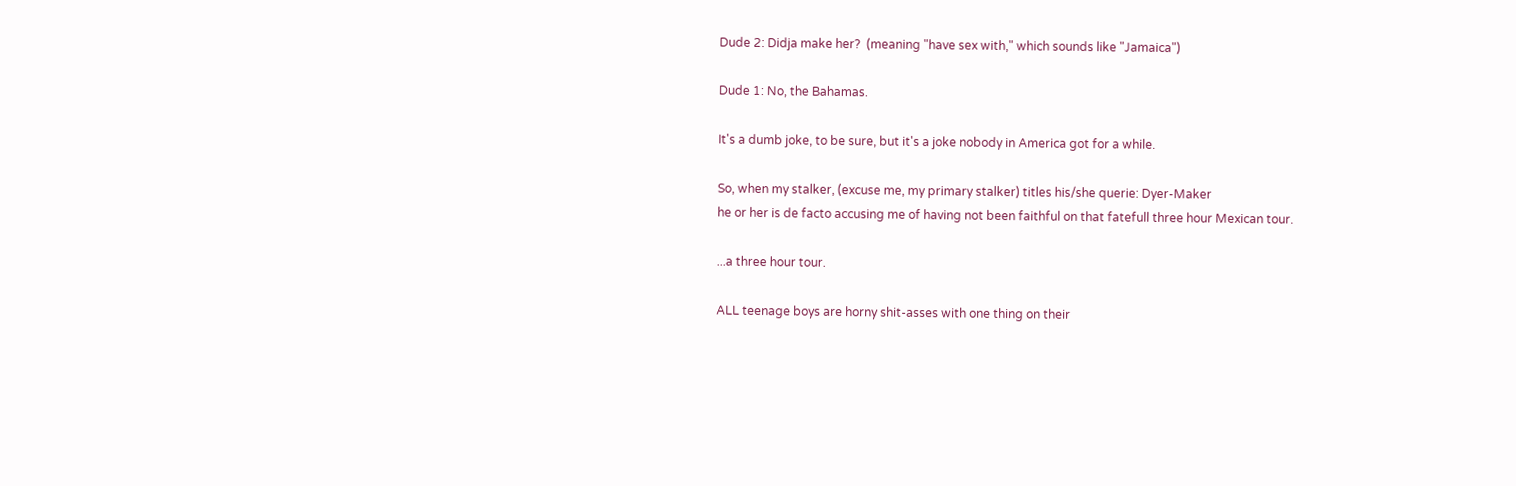Dude 2: Didja make her?  (meaning "have sex with," which sounds like "Jamaica")

Dude 1: No, the Bahamas.

It's a dumb joke, to be sure, but it's a joke nobody in America got for a while.

So, when my stalker, (excuse me, my primary stalker) titles his/she querie: Dyer-Maker
he or her is de facto accusing me of having not been faithful on that fatefull three hour Mexican tour.

...a three hour tour.

ALL teenage boys are horny shit-asses with one thing on their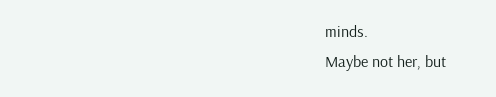minds.
Maybe not her, but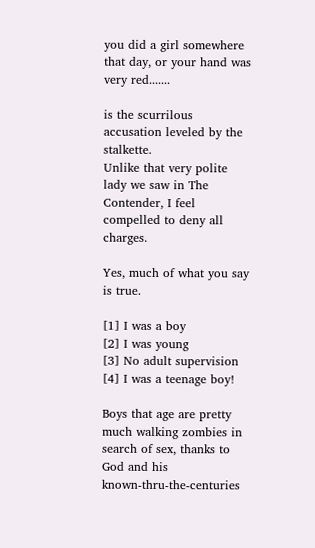you did a girl somewhere that day, or your hand was very red.......

is the scurrilous accusation leveled by the stalkette.
Unlike that very polite lady we saw in The Contender, I feel compelled to deny all charges.

Yes, much of what you say is true.

[1] I was a boy
[2] I was young
[3] No adult supervision
[4] I was a teenage boy!

Boys that age are pretty much walking zombies in search of sex, thanks to God and his
known-thru-the-centuries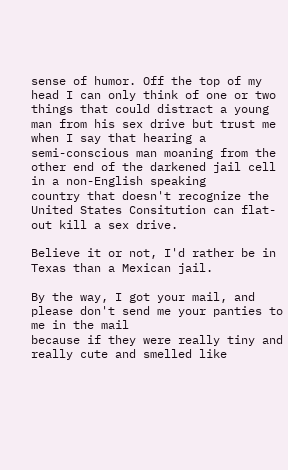sense of humor. Off the top of my head I can only think of one or two
things that could distract a young man from his sex drive but trust me when I say that hearing a
semi-conscious man moaning from the other end of the darkened jail cell in a non-English speaking
country that doesn't recognize the United States Consitution can flat-out kill a sex drive.

Believe it or not, I'd rather be in Texas than a Mexican jail.

By the way, I got your mail, and please don't send me your panties to me in the mail
because if they were really tiny and really cute and smelled like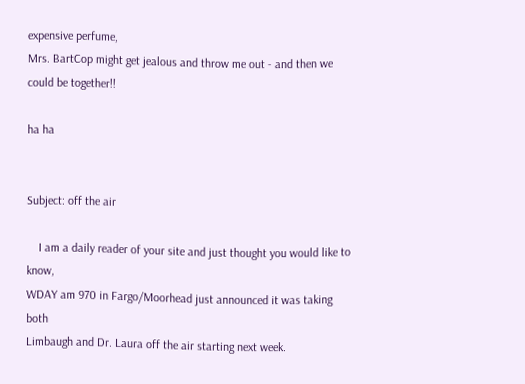expensive perfume,
Mrs. BartCop might get jealous and throw me out - and then we could be together!!

ha ha


Subject: off the air

    I am a daily reader of your site and just thought you would like to know,
WDAY am 970 in Fargo/Moorhead just announced it was taking both
Limbaugh and Dr. Laura off the air starting next week.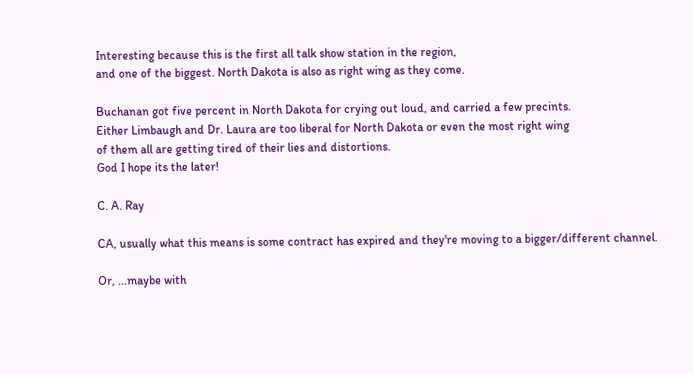Interesting because this is the first all talk show station in the region,
and one of the biggest. North Dakota is also as right wing as they come.

Buchanan got five percent in North Dakota for crying out loud, and carried a few precints.
Either Limbaugh and Dr. Laura are too liberal for North Dakota or even the most right wing
of them all are getting tired of their lies and distortions.
God I hope its the later!

C. A. Ray

CA, usually what this means is some contract has expired and they're moving to a bigger/different channel.

Or, ...maybe with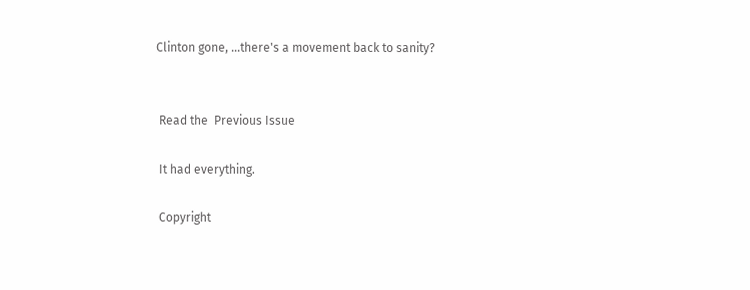Clinton gone, ...there's a movement back to sanity?


 Read the  Previous Issue

 It had everything.

 Copyright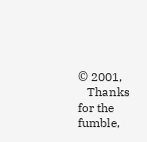© 2001,
   Thanks for the fumble,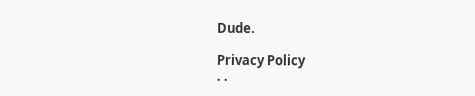Dude.

Privacy Policy
. .